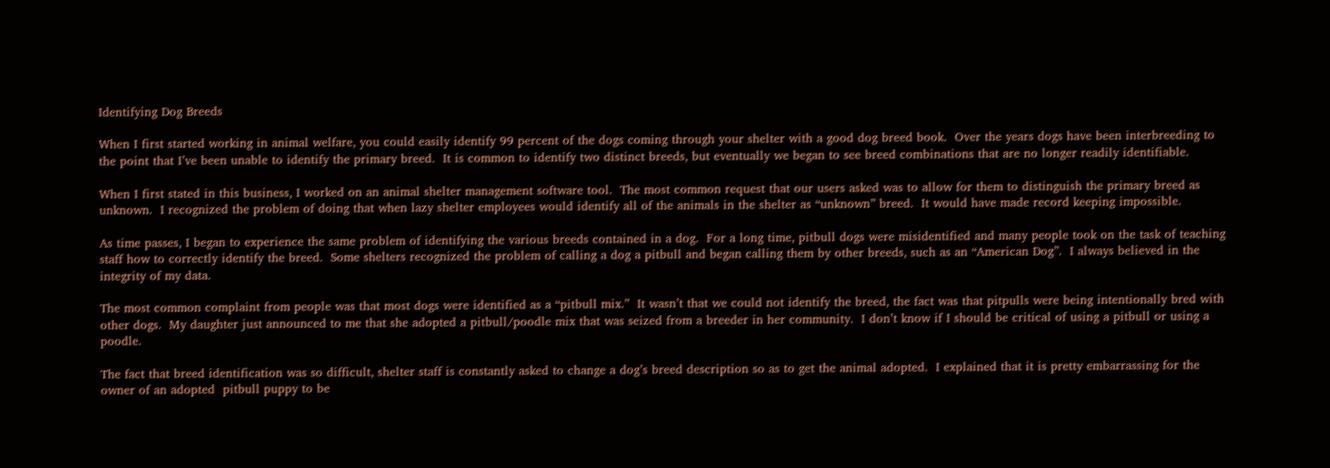Identifying Dog Breeds

When I first started working in animal welfare, you could easily identify 99 percent of the dogs coming through your shelter with a good dog breed book.  Over the years dogs have been interbreeding to the point that I’ve been unable to identify the primary breed.  It is common to identify two distinct breeds, but eventually we began to see breed combinations that are no longer readily identifiable.

When I first stated in this business, I worked on an animal shelter management software tool.  The most common request that our users asked was to allow for them to distinguish the primary breed as unknown.  I recognized the problem of doing that when lazy shelter employees would identify all of the animals in the shelter as “unknown” breed.  It would have made record keeping impossible.

As time passes, I began to experience the same problem of identifying the various breeds contained in a dog.  For a long time, pitbull dogs were misidentified and many people took on the task of teaching staff how to correctly identify the breed.  Some shelters recognized the problem of calling a dog a pitbull and began calling them by other breeds, such as an “American Dog”.  I always believed in the integrity of my data.

The most common complaint from people was that most dogs were identified as a “pitbull mix.”  It wasn’t that we could not identify the breed, the fact was that pitpulls were being intentionally bred with other dogs.  My daughter just announced to me that she adopted a pitbull/poodle mix that was seized from a breeder in her community.  I don’t know if I should be critical of using a pitbull or using a poodle.

The fact that breed identification was so difficult, shelter staff is constantly asked to change a dog’s breed description so as to get the animal adopted.  I explained that it is pretty embarrassing for the owner of an adopted  pitbull puppy to be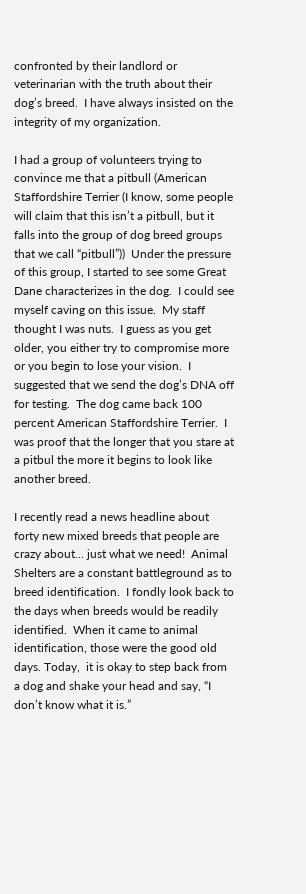confronted by their landlord or veterinarian with the truth about their dog’s breed.  I have always insisted on the integrity of my organization.

I had a group of volunteers trying to convince me that a pitbull (American Staffordshire Terrier (I know, some people will claim that this isn’t a pitbull, but it falls into the group of dog breed groups that we call “pitbull”))  Under the pressure of this group, I started to see some Great Dane characterizes in the dog.  I could see myself caving on this issue.  My staff thought I was nuts.  I guess as you get older, you either try to compromise more or you begin to lose your vision.  I suggested that we send the dog’s DNA off for testing.  The dog came back 100 percent American Staffordshire Terrier.  I was proof that the longer that you stare at a pitbul the more it begins to look like another breed.

I recently read a news headline about forty new mixed breeds that people are crazy about… just what we need!  Animal Shelters are a constant battleground as to breed identification.  I fondly look back to the days when breeds would be readily identified.  When it came to animal identification, those were the good old days. Today,  it is okay to step back from a dog and shake your head and say, “I don’t know what it is.”